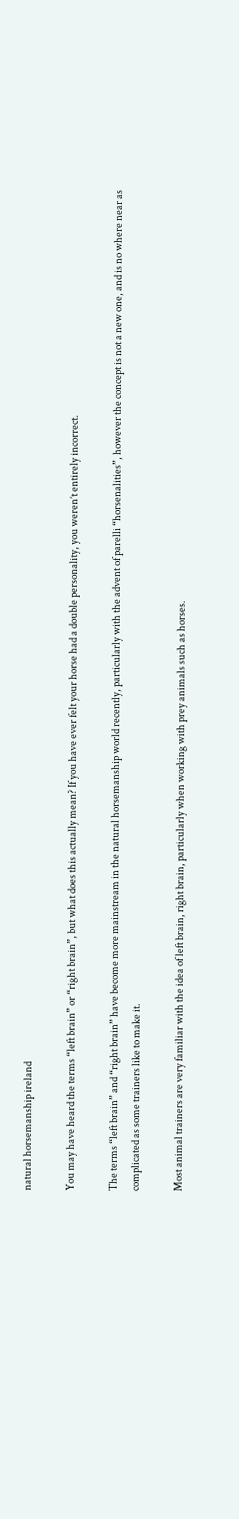natural horsemanship ireland

You may have heard the terms “left brain” or “right brain”, but what does this actually mean? If you have ever felt your horse had a double personality, you weren’t entirely incorrect.

The terms “left brain” and “right brain” have become more mainstream in the natural horsemanship world recently, particularly with the advent of parelli “horsenalities”, however the concept is not a new one, and is no where near as complicated as some trainers like to make it.

Most animal trainers are very familiar with the idea of left brain, right brain, particularly when working with prey animals such as horses.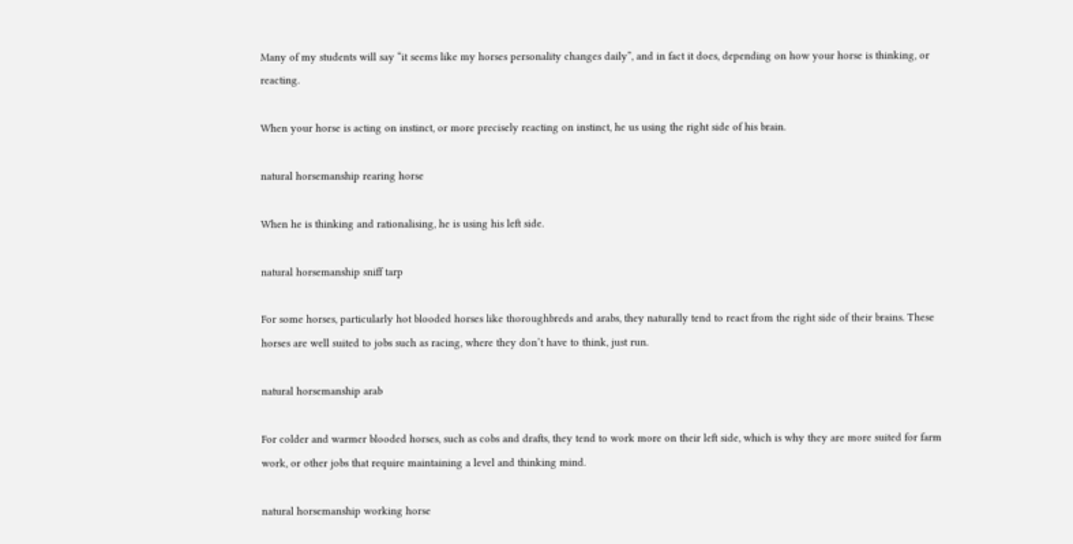Many of my students will say “it seems like my horses personality changes daily”, and in fact it does, depending on how your horse is thinking, or reacting.

When your horse is acting on instinct, or more precisely reacting on instinct, he us using the right side of his brain.

natural horsemanship rearing horse

When he is thinking and rationalising, he is using his left side.

natural horsemanship sniff tarp

For some horses, particularly hot blooded horses like thoroughbreds and arabs, they naturally tend to react from the right side of their brains. These horses are well suited to jobs such as racing, where they don’t have to think, just run.

natural horsemanship arab

For colder and warmer blooded horses, such as cobs and drafts, they tend to work more on their left side, which is why they are more suited for farm work, or other jobs that require maintaining a level and thinking mind.

natural horsemanship working horse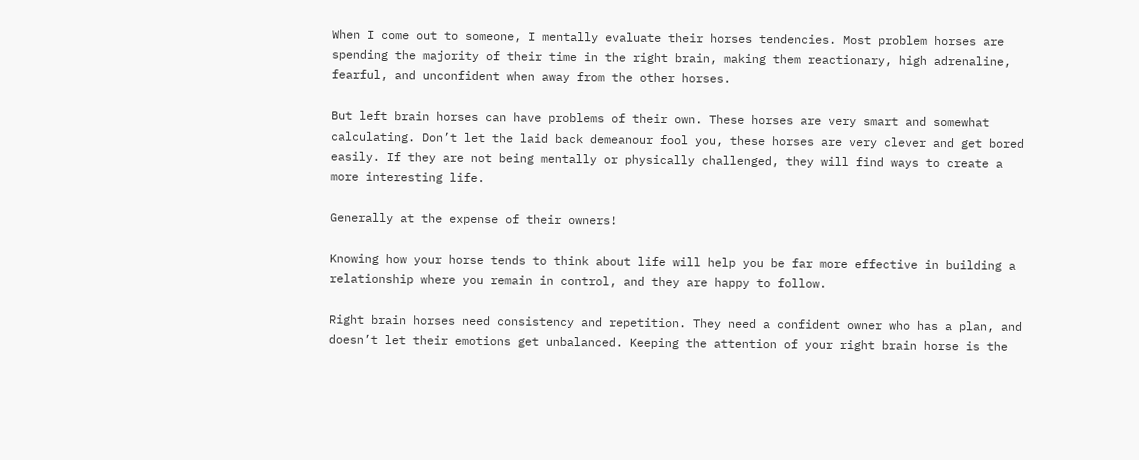When I come out to someone, I mentally evaluate their horses tendencies. Most problem horses are spending the majority of their time in the right brain, making them reactionary, high adrenaline, fearful, and unconfident when away from the other horses.

But left brain horses can have problems of their own. These horses are very smart and somewhat calculating. Don’t let the laid back demeanour fool you, these horses are very clever and get bored easily. If they are not being mentally or physically challenged, they will find ways to create a more interesting life.

Generally at the expense of their owners!

Knowing how your horse tends to think about life will help you be far more effective in building a relationship where you remain in control, and they are happy to follow.

Right brain horses need consistency and repetition. They need a confident owner who has a plan, and doesn’t let their emotions get unbalanced. Keeping the attention of your right brain horse is the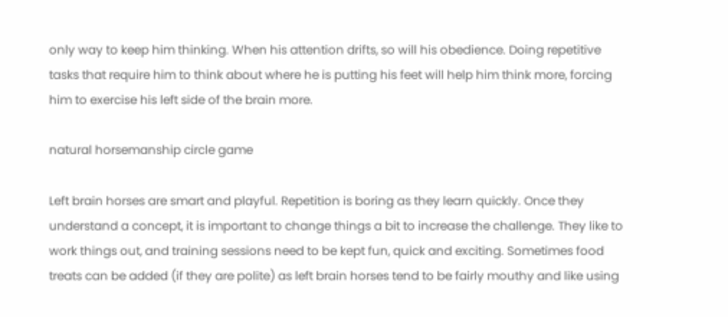only way to keep him thinking. When his attention drifts, so will his obedience. Doing repetitive tasks that require him to think about where he is putting his feet will help him think more, forcing him to exercise his left side of the brain more.

natural horsemanship circle game

Left brain horses are smart and playful. Repetition is boring as they learn quickly. Once they understand a concept, it is important to change things a bit to increase the challenge. They like to work things out, and training sessions need to be kept fun, quick and exciting. Sometimes food treats can be added (if they are polite) as left brain horses tend to be fairly mouthy and like using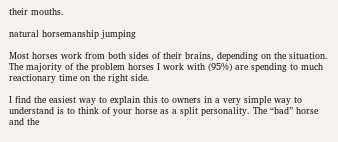their mouths.

natural horsemanship jumping

Most horses work from both sides of their brains, depending on the situation. The majority of the problem horses I work with (95%) are spending to much reactionary time on the right side.

I find the easiest way to explain this to owners in a very simple way to understand is to think of your horse as a split personality. The “bad” horse and the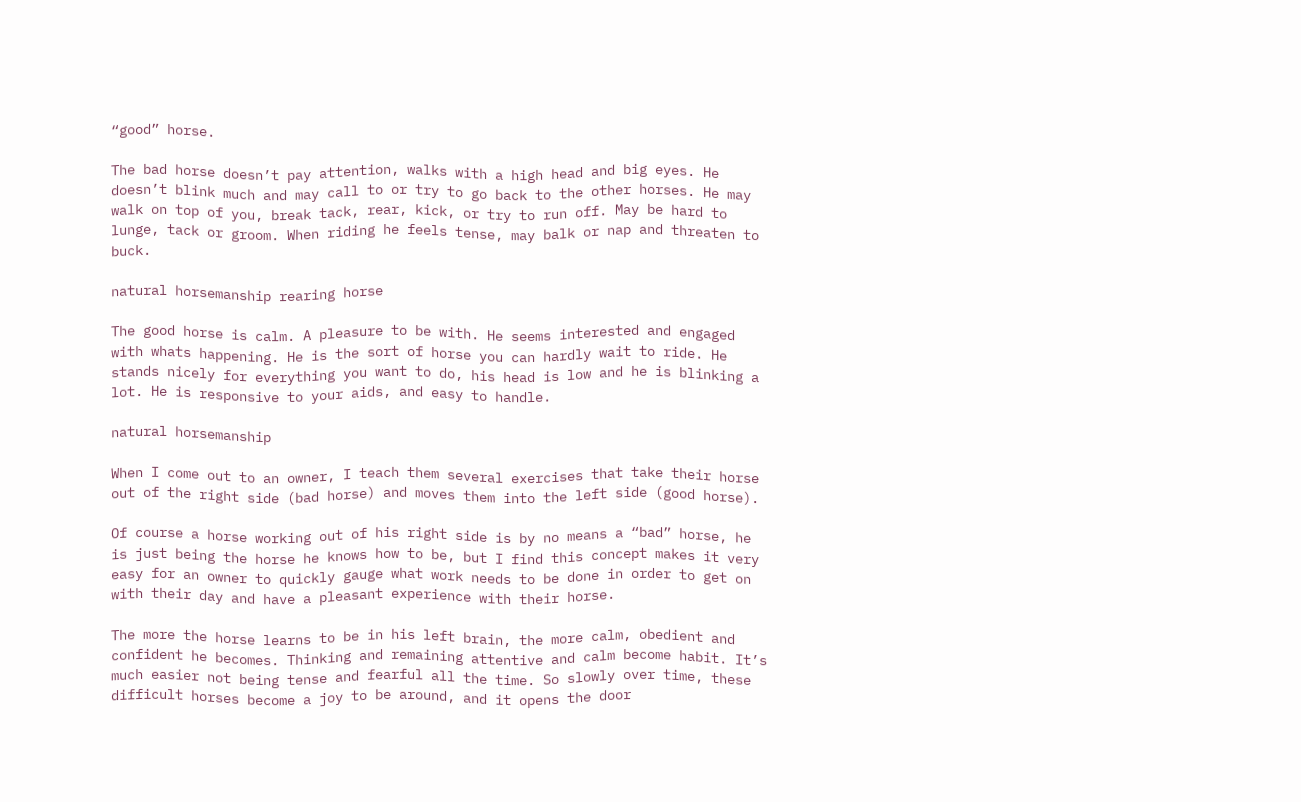“good” horse.

The bad horse doesn’t pay attention, walks with a high head and big eyes. He doesn’t blink much and may call to or try to go back to the other horses. He may walk on top of you, break tack, rear, kick, or try to run off. May be hard to lunge, tack or groom. When riding he feels tense, may balk or nap and threaten to buck.

natural horsemanship rearing horse

The good horse is calm. A pleasure to be with. He seems interested and engaged with whats happening. He is the sort of horse you can hardly wait to ride. He stands nicely for everything you want to do, his head is low and he is blinking a lot. He is responsive to your aids, and easy to handle.

natural horsemanship

When I come out to an owner, I teach them several exercises that take their horse out of the right side (bad horse) and moves them into the left side (good horse).

Of course a horse working out of his right side is by no means a “bad” horse, he is just being the horse he knows how to be, but I find this concept makes it very easy for an owner to quickly gauge what work needs to be done in order to get on with their day and have a pleasant experience with their horse.

The more the horse learns to be in his left brain, the more calm, obedient and confident he becomes. Thinking and remaining attentive and calm become habit. It’s much easier not being tense and fearful all the time. So slowly over time, these difficult horses become a joy to be around, and it opens the door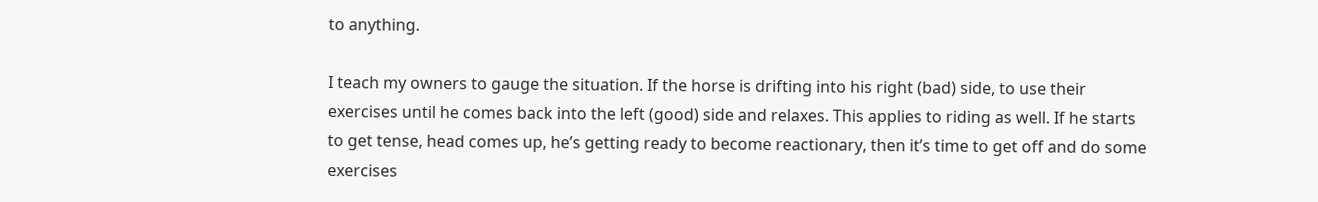to anything.

I teach my owners to gauge the situation. If the horse is drifting into his right (bad) side, to use their exercises until he comes back into the left (good) side and relaxes. This applies to riding as well. If he starts to get tense, head comes up, he’s getting ready to become reactionary, then it’s time to get off and do some exercises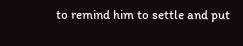to remind him to settle and put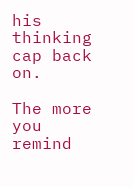his thinking cap back on.

The more you remind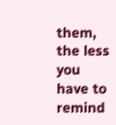them, the less you have to remind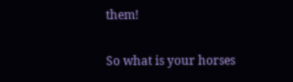them!

So what is your horses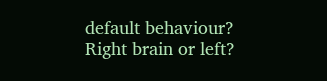default behaviour? Right brain or left?